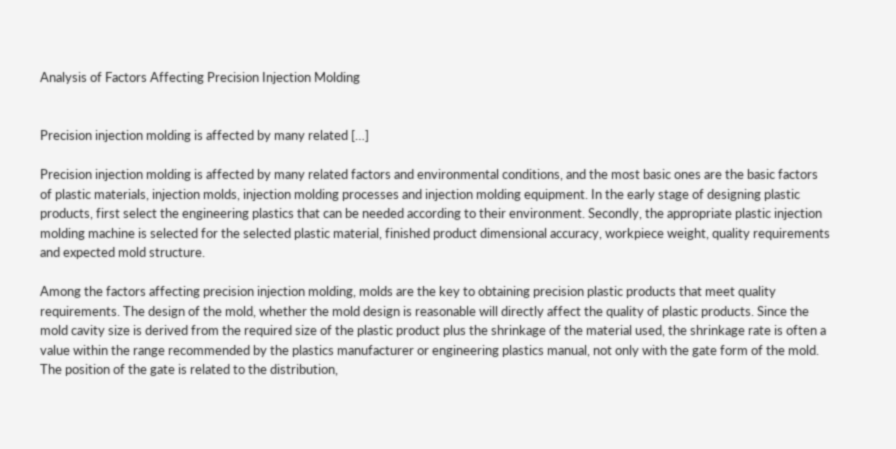Analysis of Factors Affecting Precision Injection Molding


Precision injection molding is affected by many related […]

Precision injection molding is affected by many related factors and environmental conditions, and the most basic ones are the basic factors of plastic materials, injection molds, injection molding processes and injection molding equipment. In the early stage of designing plastic products, first select the engineering plastics that can be needed according to their environment. Secondly, the appropriate plastic injection molding machine is selected for the selected plastic material, finished product dimensional accuracy, workpiece weight, quality requirements and expected mold structure.

Among the factors affecting precision injection molding, molds are the key to obtaining precision plastic products that meet quality requirements. The design of the mold, whether the mold design is reasonable will directly affect the quality of plastic products. Since the mold cavity size is derived from the required size of the plastic product plus the shrinkage of the material used, the shrinkage rate is often a value within the range recommended by the plastics manufacturer or engineering plastics manual, not only with the gate form of the mold. The position of the gate is related to the distribution,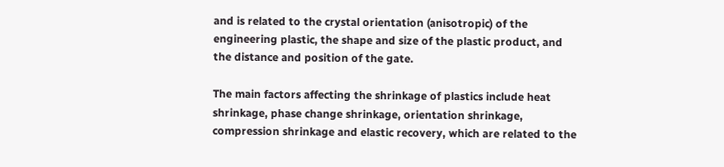and is related to the crystal orientation (anisotropic) of the engineering plastic, the shape and size of the plastic product, and the distance and position of the gate.

The main factors affecting the shrinkage of plastics include heat shrinkage, phase change shrinkage, orientation shrinkage, compression shrinkage and elastic recovery, which are related to the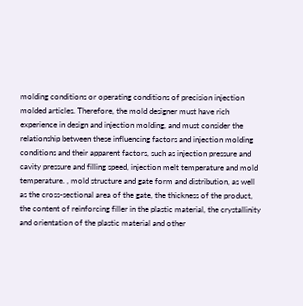molding conditions or operating conditions of precision injection molded articles. Therefore, the mold designer must have rich experience in design and injection molding, and must consider the relationship between these influencing factors and injection molding conditions and their apparent factors, such as injection pressure and cavity pressure and filling speed, injection melt temperature and mold temperature. , mold structure and gate form and distribution, as well as the cross-sectional area of the gate, the thickness of the product, the content of reinforcing filler in the plastic material, the crystallinity and orientation of the plastic material and other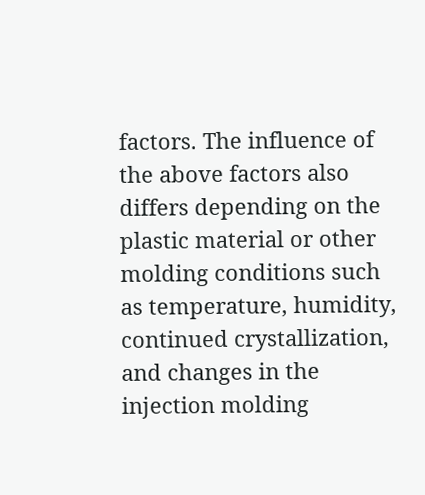factors. The influence of the above factors also differs depending on the plastic material or other molding conditions such as temperature, humidity, continued crystallization, and changes in the injection molding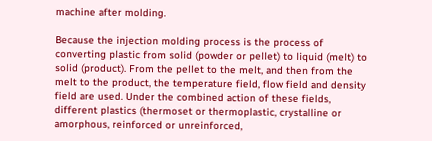machine after molding.

Because the injection molding process is the process of converting plastic from solid (powder or pellet) to liquid (melt) to solid (product). From the pellet to the melt, and then from the melt to the product, the temperature field, flow field and density field are used. Under the combined action of these fields, different plastics (thermoset or thermoplastic, crystalline or amorphous, reinforced or unreinforced,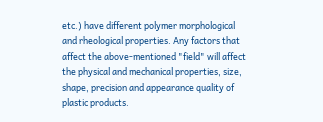etc.) have different polymer morphological and rheological properties. Any factors that affect the above-mentioned "field" will affect the physical and mechanical properties, size, shape, precision and appearance quality of plastic products.